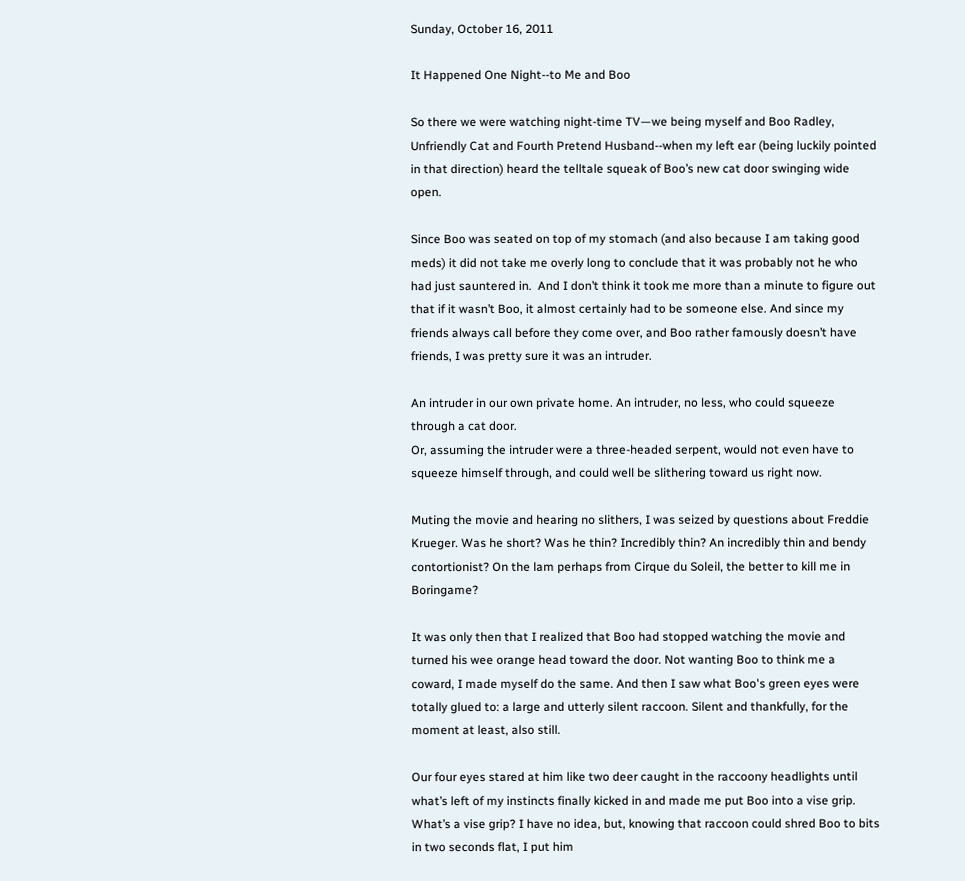Sunday, October 16, 2011

It Happened One Night--to Me and Boo

So there we were watching night-time TV—we being myself and Boo Radley, Unfriendly Cat and Fourth Pretend Husband--when my left ear (being luckily pointed in that direction) heard the telltale squeak of Boo’s new cat door swinging wide open.

Since Boo was seated on top of my stomach (and also because I am taking good meds) it did not take me overly long to conclude that it was probably not he who had just sauntered in.  And I don’t think it took me more than a minute to figure out that if it wasn’t Boo, it almost certainly had to be someone else. And since my friends always call before they come over, and Boo rather famously doesn’t have friends, I was pretty sure it was an intruder.

An intruder in our own private home. An intruder, no less, who could squeeze through a cat door.
Or, assuming the intruder were a three-headed serpent, would not even have to squeeze himself through, and could well be slithering toward us right now.

Muting the movie and hearing no slithers, I was seized by questions about Freddie Krueger. Was he short? Was he thin? Incredibly thin? An incredibly thin and bendy contortionist? On the lam perhaps from Cirque du Soleil, the better to kill me in Boringame?

It was only then that I realized that Boo had stopped watching the movie and turned his wee orange head toward the door. Not wanting Boo to think me a coward, I made myself do the same. And then I saw what Boo's green eyes were totally glued to: a large and utterly silent raccoon. Silent and thankfully, for the moment at least, also still.

Our four eyes stared at him like two deer caught in the raccoony headlights until what’s left of my instincts finally kicked in and made me put Boo into a vise grip. What’s a vise grip? I have no idea, but, knowing that raccoon could shred Boo to bits in two seconds flat, I put him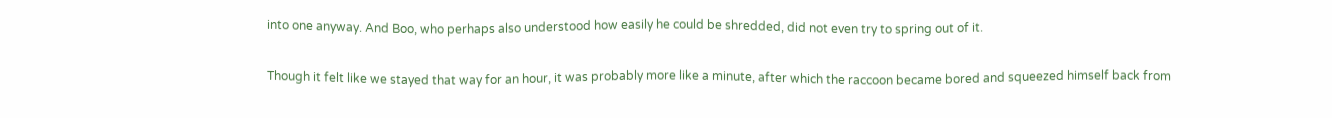into one anyway. And Boo, who perhaps also understood how easily he could be shredded, did not even try to spring out of it.

Though it felt like we stayed that way for an hour, it was probably more like a minute, after which the raccoon became bored and squeezed himself back from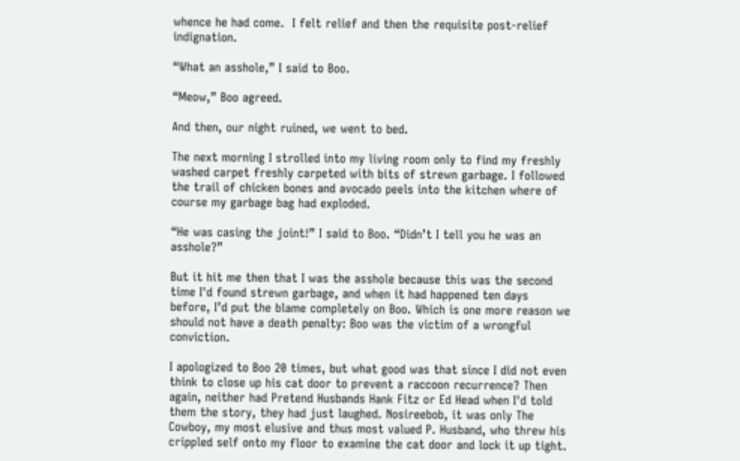whence he had come.  I felt relief and then the requisite post-relief indignation.

“What an asshole,” I said to Boo.

“Meow,” Boo agreed.

And then, our night ruined, we went to bed.

The next morning I strolled into my living room only to find my freshly washed carpet freshly carpeted with bits of strewn garbage. I followed the trail of chicken bones and avocado peels into the kitchen where of course my garbage bag had exploded.

“He was casing the joint!” I said to Boo. “Didn’t I tell you he was an asshole?”

But it hit me then that I was the asshole because this was the second time I'd found strewn garbage, and when it had happened ten days before, I’d put the blame completely on Boo. Which is one more reason we should not have a death penalty: Boo was the victim of a wrongful conviction.

I apologized to Boo 20 times, but what good was that since I did not even think to close up his cat door to prevent a raccoon recurrence? Then again, neither had Pretend Husbands Hank Fitz or Ed Head when I'd told them the story, they had just laughed. Nosireebob, it was only The Cowboy, my most elusive and thus most valued P. Husband, who threw his crippled self onto my floor to examine the cat door and lock it up tight.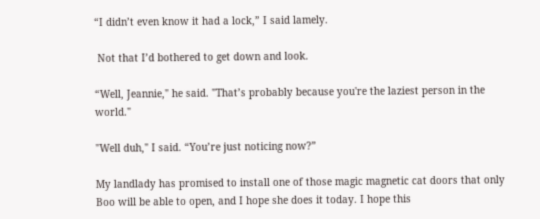“I didn’t even know it had a lock,” I said lamely.

 Not that I’d bothered to get down and look.

“Well, Jeannie," he said. "That’s probably because you're the laziest person in the world."

"Well duh," I said. “You’re just noticing now?”

My landlady has promised to install one of those magic magnetic cat doors that only Boo will be able to open, and I hope she does it today. I hope this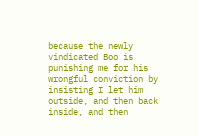because the newly vindicated Boo is punishing me for his wrongful conviction by insisting I let him outside, and then back inside, and then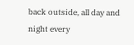back outside, all day and night every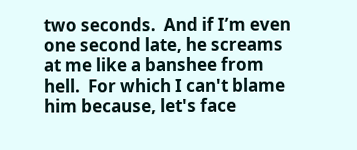two seconds.  And if I’m even one second late, he screams at me like a banshee from hell.  For which I can't blame him because, let's face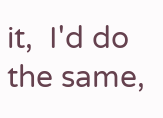it,  I'd do the same,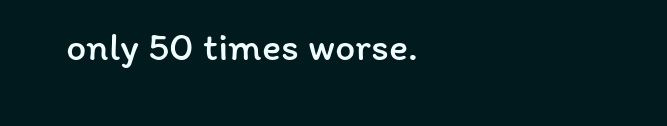only 50 times worse.